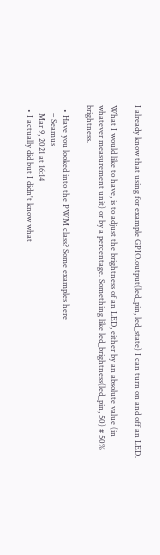I already know that using for example GPIO.output(led_pin, led_state) I can turn on and off an LED.

What I would like to have, is to adjust the brightness of an LED, either by an absolute value (in whatever measurement unit) or by a percentage. Something like led_brightness(led_pin, 50) # 50% brightness.

  • Have you looked into the PWM class? Some examples here
    – Seamus
    Mar 9, 2021 at 16:14
  • I actually did but I didn't know what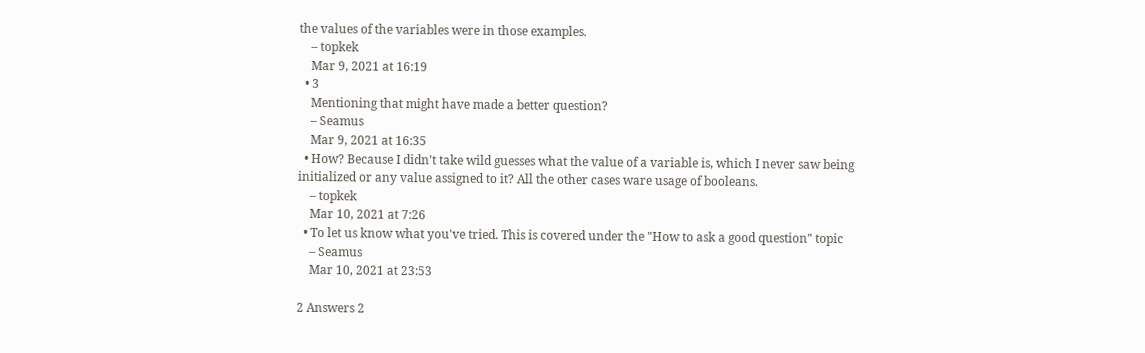the values of the variables were in those examples.
    – topkek
    Mar 9, 2021 at 16:19
  • 3
    Mentioning that might have made a better question?
    – Seamus
    Mar 9, 2021 at 16:35
  • How? Because I didn't take wild guesses what the value of a variable is, which I never saw being initialized or any value assigned to it? All the other cases ware usage of booleans.
    – topkek
    Mar 10, 2021 at 7:26
  • To let us know what you've tried. This is covered under the "How to ask a good question" topic
    – Seamus
    Mar 10, 2021 at 23:53

2 Answers 2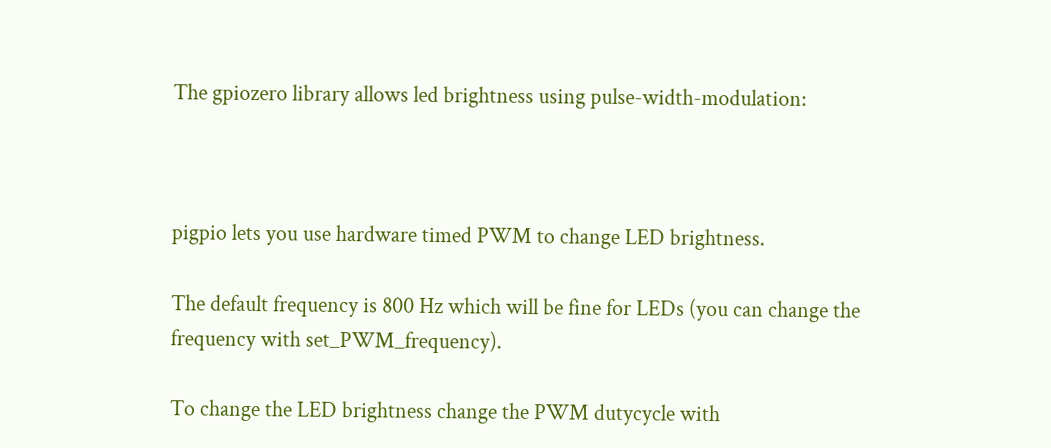The gpiozero library allows led brightness using pulse-width-modulation:



pigpio lets you use hardware timed PWM to change LED brightness.

The default frequency is 800 Hz which will be fine for LEDs (you can change the frequency with set_PWM_frequency).

To change the LED brightness change the PWM dutycycle with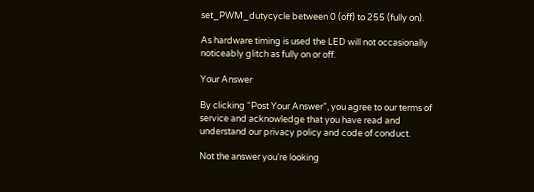set_PWM_dutycycle between 0 (off) to 255 (fully on).

As hardware timing is used the LED will not occasionally noticeably glitch as fully on or off.

Your Answer

By clicking “Post Your Answer”, you agree to our terms of service and acknowledge that you have read and understand our privacy policy and code of conduct.

Not the answer you're looking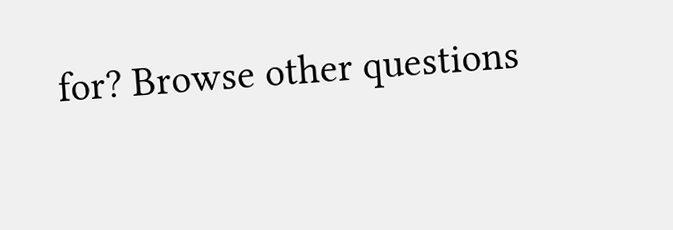for? Browse other questions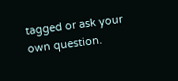tagged or ask your own question.